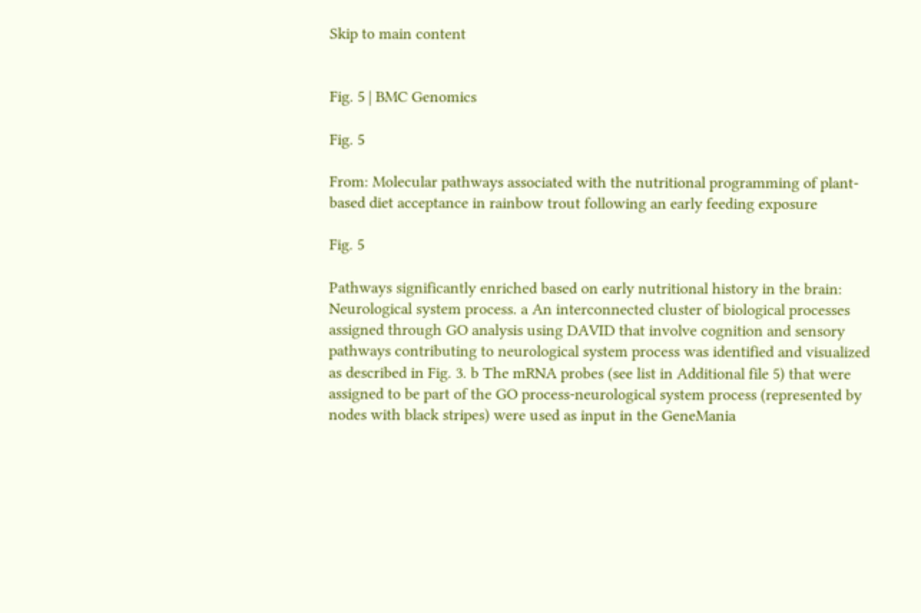Skip to main content


Fig. 5 | BMC Genomics

Fig. 5

From: Molecular pathways associated with the nutritional programming of plant-based diet acceptance in rainbow trout following an early feeding exposure

Fig. 5

Pathways significantly enriched based on early nutritional history in the brain: Neurological system process. a An interconnected cluster of biological processes assigned through GO analysis using DAVID that involve cognition and sensory pathways contributing to neurological system process was identified and visualized as described in Fig. 3. b The mRNA probes (see list in Additional file 5) that were assigned to be part of the GO process-neurological system process (represented by nodes with black stripes) were used as input in the GeneMania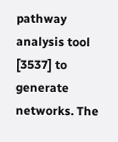pathway analysis tool [3537] to generate networks. The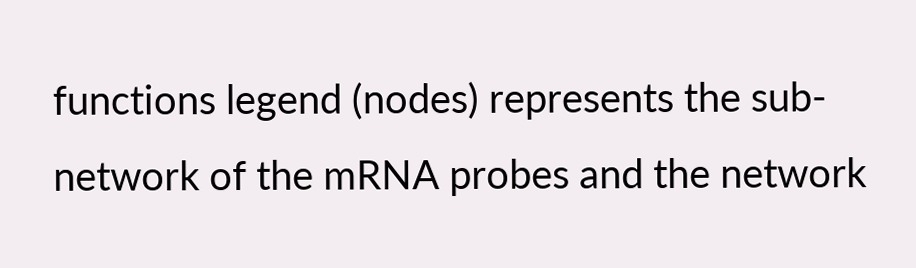functions legend (nodes) represents the sub-network of the mRNA probes and the network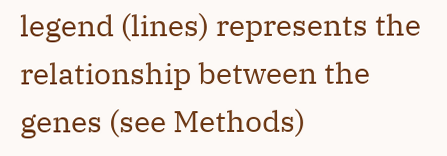legend (lines) represents the relationship between the genes (see Methods)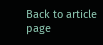Back to article page